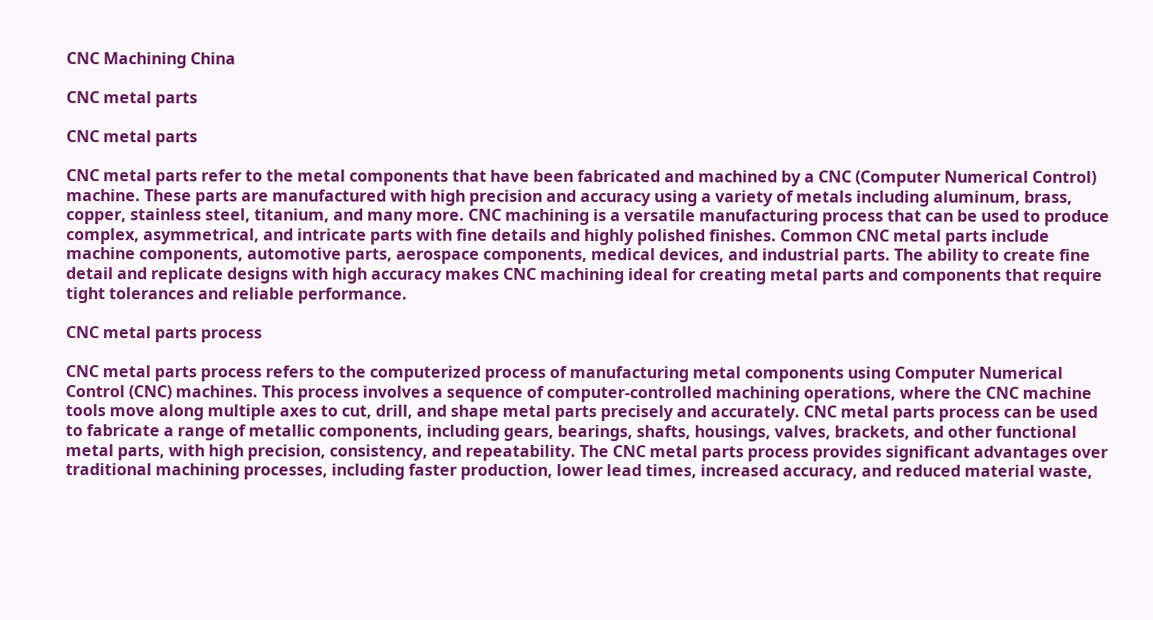CNC Machining China

CNC metal parts

CNC metal parts

CNC metal parts refer to the metal components that have been fabricated and machined by a CNC (Computer Numerical Control) machine. These parts are manufactured with high precision and accuracy using a variety of metals including aluminum, brass, copper, stainless steel, titanium, and many more. CNC machining is a versatile manufacturing process that can be used to produce complex, asymmetrical, and intricate parts with fine details and highly polished finishes. Common CNC metal parts include machine components, automotive parts, aerospace components, medical devices, and industrial parts. The ability to create fine detail and replicate designs with high accuracy makes CNC machining ideal for creating metal parts and components that require tight tolerances and reliable performance.

CNC metal parts process

CNC metal parts process refers to the computerized process of manufacturing metal components using Computer Numerical Control (CNC) machines. This process involves a sequence of computer-controlled machining operations, where the CNC machine tools move along multiple axes to cut, drill, and shape metal parts precisely and accurately. CNC metal parts process can be used to fabricate a range of metallic components, including gears, bearings, shafts, housings, valves, brackets, and other functional metal parts, with high precision, consistency, and repeatability. The CNC metal parts process provides significant advantages over traditional machining processes, including faster production, lower lead times, increased accuracy, and reduced material waste,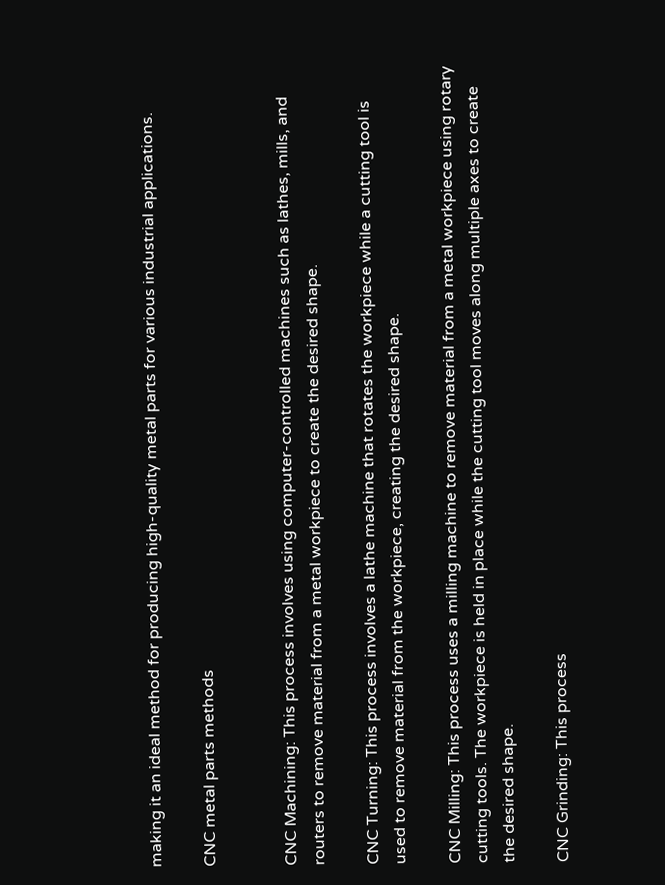making it an ideal method for producing high-quality metal parts for various industrial applications.

CNC metal parts methods


CNC Machining: This process involves using computer-controlled machines such as lathes, mills, and routers to remove material from a metal workpiece to create the desired shape.

CNC Turning: This process involves a lathe machine that rotates the workpiece while a cutting tool is used to remove material from the workpiece, creating the desired shape.

CNC Milling: This process uses a milling machine to remove material from a metal workpiece using rotary cutting tools. The workpiece is held in place while the cutting tool moves along multiple axes to create the desired shape.

CNC Grinding: This process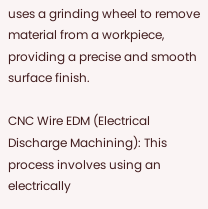uses a grinding wheel to remove material from a workpiece, providing a precise and smooth surface finish.

CNC Wire EDM (Electrical Discharge Machining): This process involves using an electrically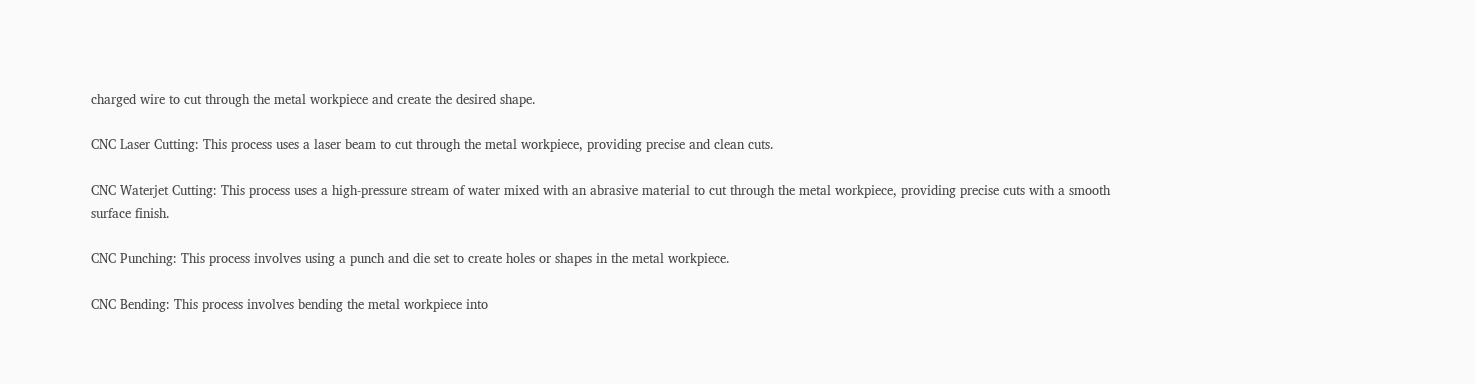charged wire to cut through the metal workpiece and create the desired shape.

CNC Laser Cutting: This process uses a laser beam to cut through the metal workpiece, providing precise and clean cuts.

CNC Waterjet Cutting: This process uses a high-pressure stream of water mixed with an abrasive material to cut through the metal workpiece, providing precise cuts with a smooth surface finish.

CNC Punching: This process involves using a punch and die set to create holes or shapes in the metal workpiece.

CNC Bending: This process involves bending the metal workpiece into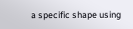a specific shape using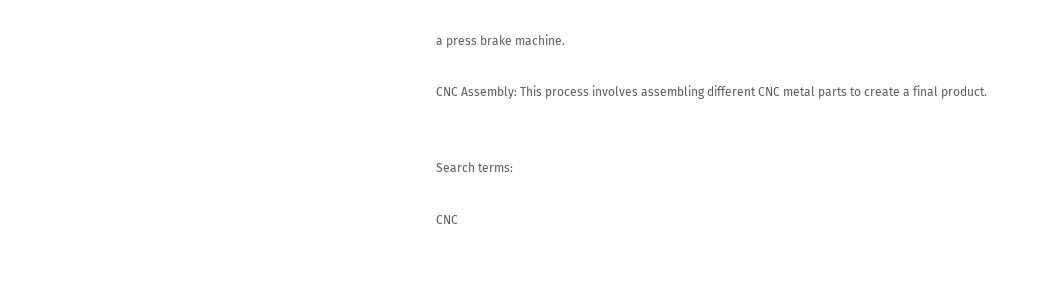a press brake machine.

CNC Assembly: This process involves assembling different CNC metal parts to create a final product.


Search terms:

CNC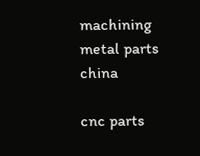machining metal parts china

cnc parts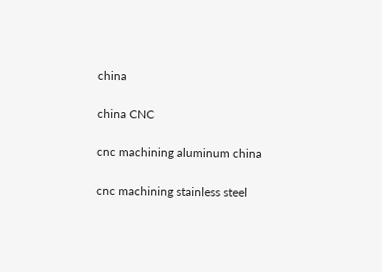china

china CNC

cnc machining aluminum china

cnc machining stainless steel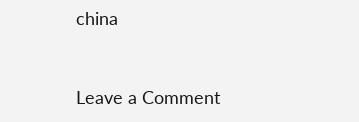china



Leave a Comment